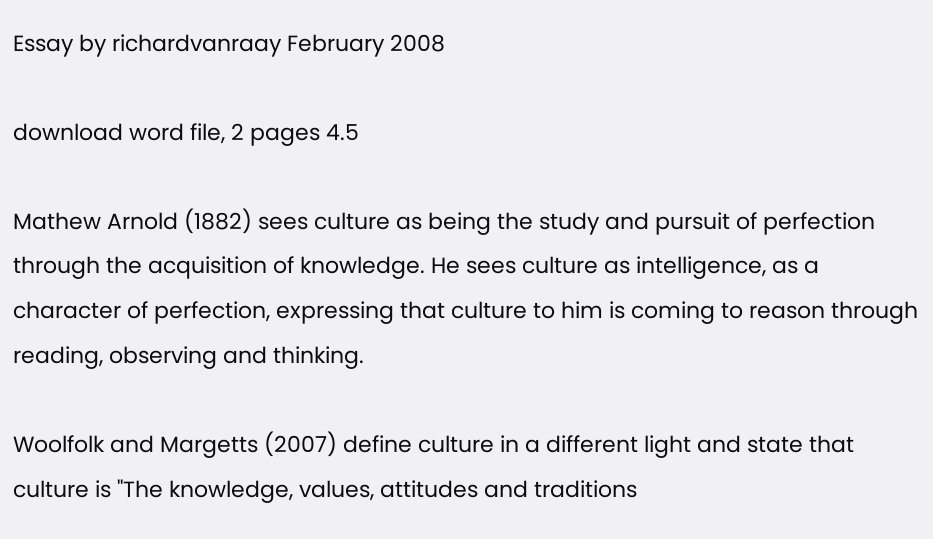Essay by richardvanraay February 2008

download word file, 2 pages 4.5

Mathew Arnold (1882) sees culture as being the study and pursuit of perfection through the acquisition of knowledge. He sees culture as intelligence, as a character of perfection, expressing that culture to him is coming to reason through reading, observing and thinking.

Woolfolk and Margetts (2007) define culture in a different light and state that culture is "The knowledge, values, attitudes and traditions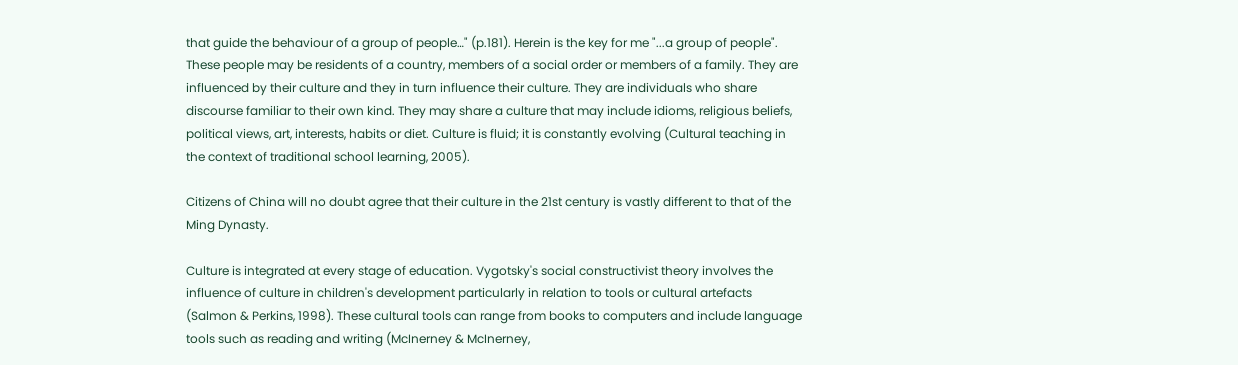that guide the behaviour of a group of people…" (p.181). Herein is the key for me "...a group of people". These people may be residents of a country, members of a social order or members of a family. They are influenced by their culture and they in turn influence their culture. They are individuals who share discourse familiar to their own kind. They may share a culture that may include idioms, religious beliefs, political views, art, interests, habits or diet. Culture is fluid; it is constantly evolving (Cultural teaching in the context of traditional school learning, 2005).

Citizens of China will no doubt agree that their culture in the 21st century is vastly different to that of the Ming Dynasty.

Culture is integrated at every stage of education. Vygotsky's social constructivist theory involves the influence of culture in children's development particularly in relation to tools or cultural artefacts (Salmon & Perkins, 1998). These cultural tools can range from books to computers and include language tools such as reading and writing (McInerney & McInerney,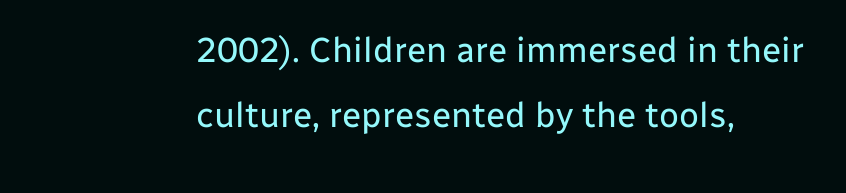2002). Children are immersed in their culture, represented by the tools,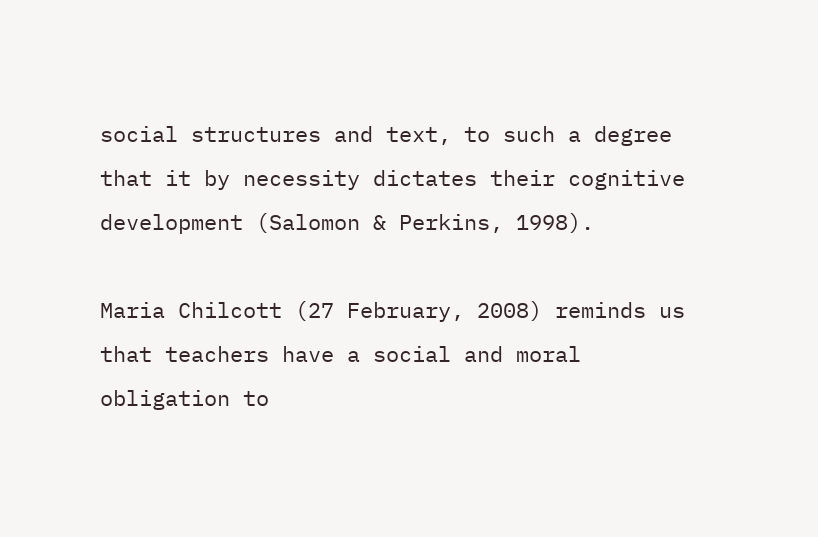social structures and text, to such a degree that it by necessity dictates their cognitive development (Salomon & Perkins, 1998).

Maria Chilcott (27 February, 2008) reminds us that teachers have a social and moral obligation to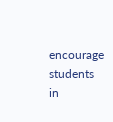encourage students in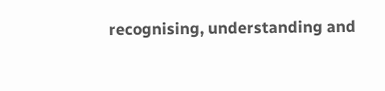recognising, understanding and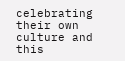celebrating their own culture and this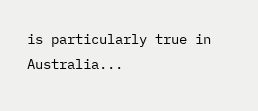is particularly true in Australia...